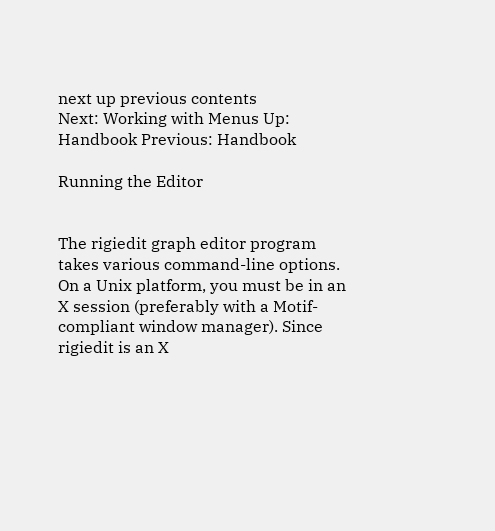next up previous contents
Next: Working with Menus Up: Handbook Previous: Handbook

Running the Editor


The rigiedit graph editor program takes various command-line options. On a Unix platform, you must be in an X session (preferably with a Motif-compliant window manager). Since rigiedit is an X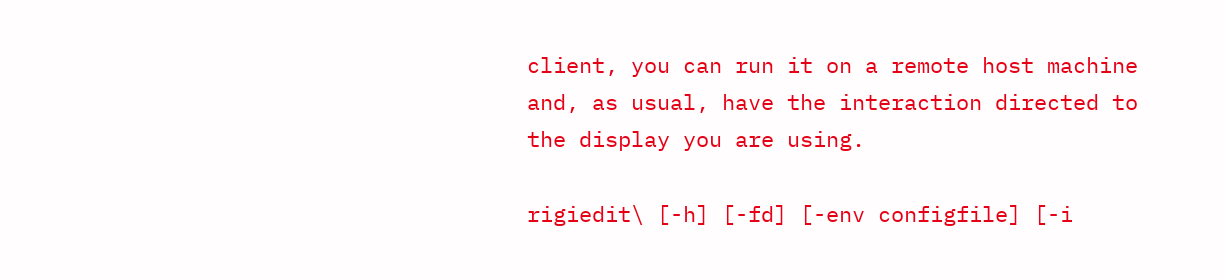client, you can run it on a remote host machine and, as usual, have the interaction directed to the display you are using.

rigiedit\ [-h] [-fd] [-env configfile] [-i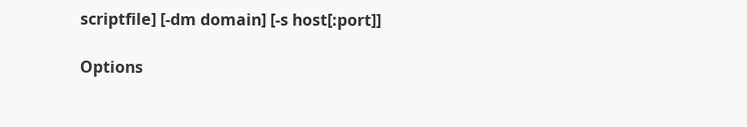scriptfile] [-dm domain] [-s host[:port]]

Options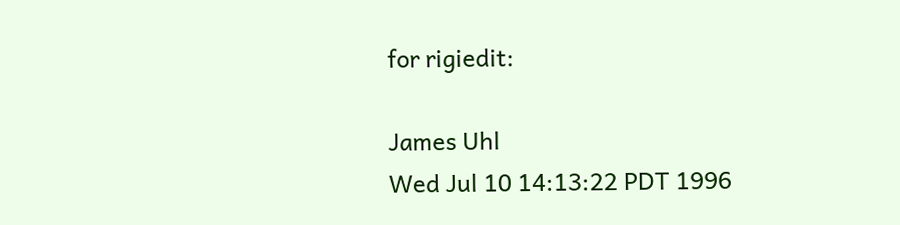for rigiedit:

James Uhl
Wed Jul 10 14:13:22 PDT 1996